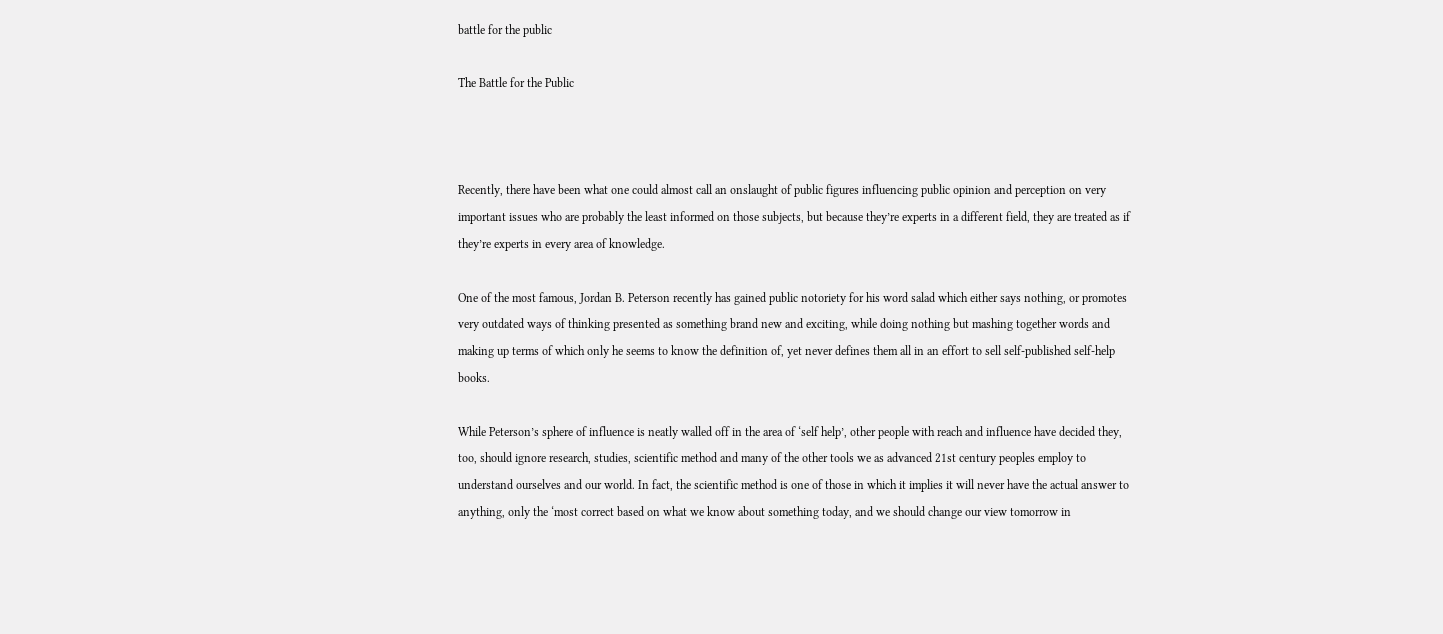battle for the public

The Battle for the Public



Recently, there have been what one could almost call an onslaught of public figures influencing public opinion and perception on very important issues who are probably the least informed on those subjects, but because they’re experts in a different field, they are treated as if they’re experts in every area of knowledge.

One of the most famous, Jordan B. Peterson recently has gained public notoriety for his word salad which either says nothing, or promotes very outdated ways of thinking presented as something brand new and exciting, while doing nothing but mashing together words and making up terms of which only he seems to know the definition of, yet never defines them all in an effort to sell self-published self-help books.

While Peterson’s sphere of influence is neatly walled off in the area of ‘self help’, other people with reach and influence have decided they, too, should ignore research, studies, scientific method and many of the other tools we as advanced 21st century peoples employ to understand ourselves and our world. In fact, the scientific method is one of those in which it implies it will never have the actual answer to anything, only the ‘most correct based on what we know about something today, and we should change our view tomorrow in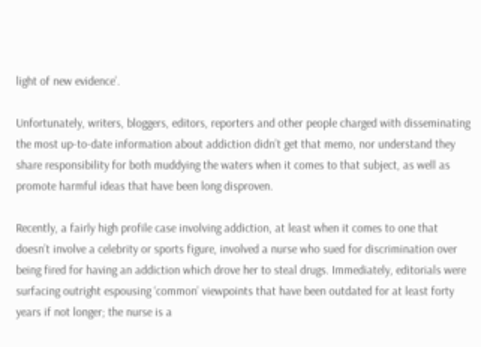light of new evidence’.

Unfortunately, writers, bloggers, editors, reporters and other people charged with disseminating the most up-to-date information about addiction didn’t get that memo, nor understand they share responsibility for both muddying the waters when it comes to that subject, as well as promote harmful ideas that have been long disproven.

Recently, a fairly high profile case involving addiction, at least when it comes to one that doesn’t involve a celebrity or sports figure, involved a nurse who sued for discrimination over being fired for having an addiction which drove her to steal drugs. Immediately, editorials were surfacing outright espousing ‘common’ viewpoints that have been outdated for at least forty years if not longer; the nurse is a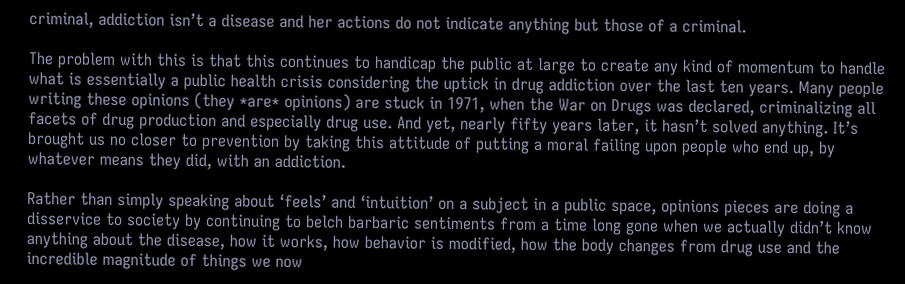criminal, addiction isn’t a disease and her actions do not indicate anything but those of a criminal.

The problem with this is that this continues to handicap the public at large to create any kind of momentum to handle what is essentially a public health crisis considering the uptick in drug addiction over the last ten years. Many people writing these opinions (they *are* opinions) are stuck in 1971, when the War on Drugs was declared, criminalizing all facets of drug production and especially drug use. And yet, nearly fifty years later, it hasn’t solved anything. It’s brought us no closer to prevention by taking this attitude of putting a moral failing upon people who end up, by whatever means they did, with an addiction.

Rather than simply speaking about ‘feels’ and ‘intuition’ on a subject in a public space, opinions pieces are doing a disservice to society by continuing to belch barbaric sentiments from a time long gone when we actually didn’t know anything about the disease, how it works, how behavior is modified, how the body changes from drug use and the incredible magnitude of things we now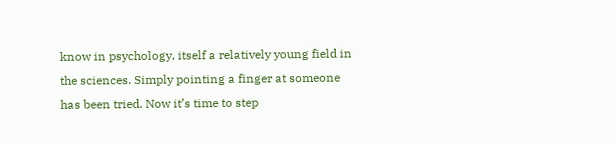know in psychology, itself a relatively young field in the sciences. Simply pointing a finger at someone has been tried. Now it’s time to step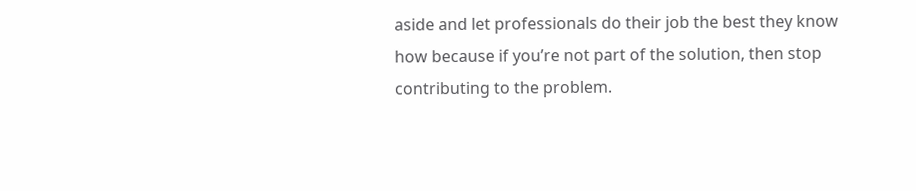aside and let professionals do their job the best they know how because if you’re not part of the solution, then stop contributing to the problem.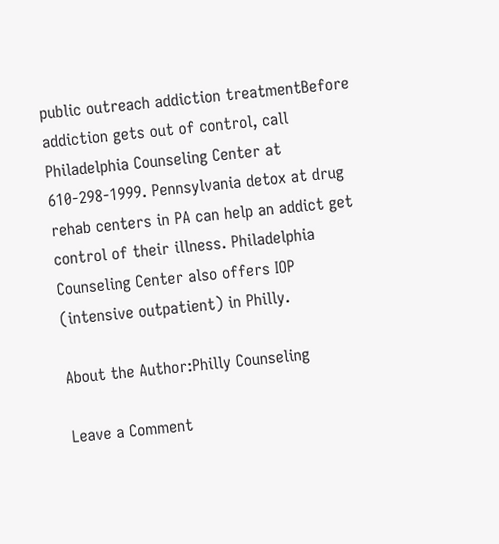public outreach addiction treatmentBefore addiction gets out of control, call Philadelphia Counseling Center at 610-298-1999. Pennsylvania detox at drug rehab centers in PA can help an addict get control of their illness. Philadelphia Counseling Center also offers IOP (intensive outpatient) in Philly.

About the Author:Philly Counseling

Leave a Comment